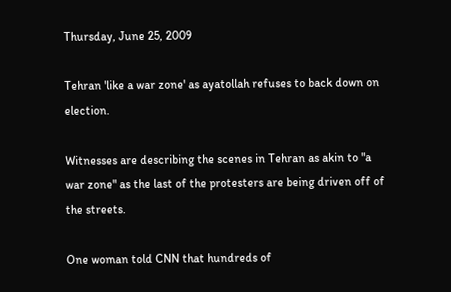Thursday, June 25, 2009

Tehran 'like a war zone' as ayatollah refuses to back down on election.

Witnesses are describing the scenes in Tehran as akin to "a war zone" as the last of the protesters are being driven off of the streets.

One woman told CNN that hundreds of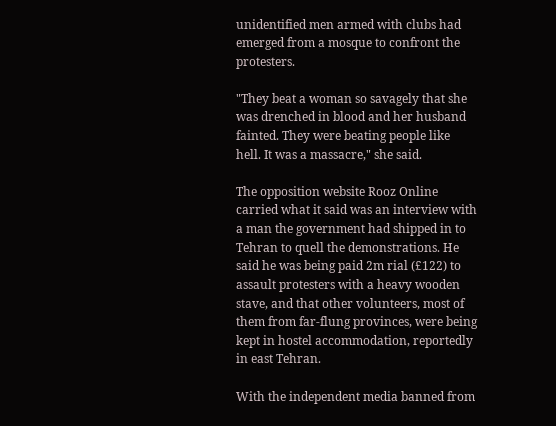unidentified men armed with clubs had emerged from a mosque to confront the protesters.

"They beat a woman so savagely that she was drenched in blood and her husband fainted. They were beating people like hell. It was a massacre," she said.

The opposition website Rooz Online carried what it said was an interview with a man the government had shipped in to Tehran to quell the demonstrations. He said he was being paid 2m rial (£122) to assault protesters with a heavy wooden stave, and that other volunteers, most of them from far-flung provinces, were being kept in hostel accommodation, reportedly in east Tehran.

With the independent media banned from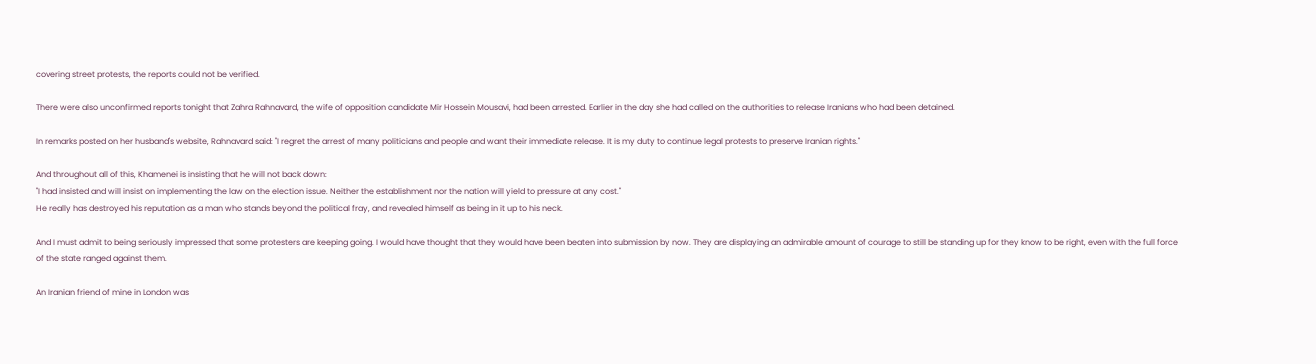covering street protests, the reports could not be verified.

There were also unconfirmed reports tonight that Zahra Rahnavard, the wife of opposition candidate Mir Hossein Mousavi, had been arrested. Earlier in the day she had called on the authorities to release Iranians who had been detained.

In remarks posted on her husband's website, Rahnavard said: "I regret the arrest of many politicians and people and want their immediate release. It is my duty to continue legal protests to preserve Iranian rights."

And throughout all of this, Khamenei is insisting that he will not back down:
"I had insisted and will insist on implementing the law on the election issue. Neither the establishment nor the nation will yield to pressure at any cost."
He really has destroyed his reputation as a man who stands beyond the political fray, and revealed himself as being in it up to his neck.

And I must admit to being seriously impressed that some protesters are keeping going. I would have thought that they would have been beaten into submission by now. They are displaying an admirable amount of courage to still be standing up for they know to be right, even with the full force of the state ranged against them.

An Iranian friend of mine in London was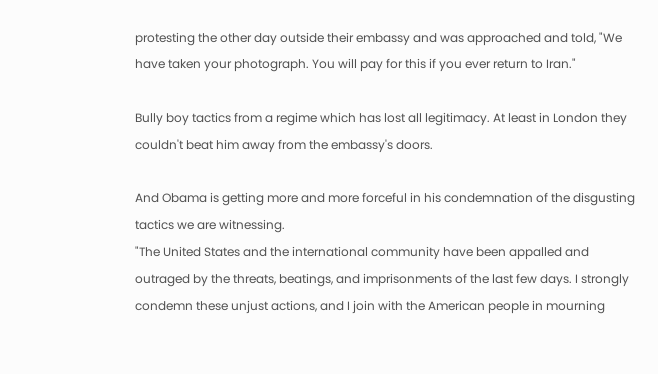protesting the other day outside their embassy and was approached and told, "We have taken your photograph. You will pay for this if you ever return to Iran."

Bully boy tactics from a regime which has lost all legitimacy. At least in London they couldn't beat him away from the embassy's doors.

And Obama is getting more and more forceful in his condemnation of the disgusting tactics we are witnessing.
"The United States and the international community have been appalled and outraged by the threats, beatings, and imprisonments of the last few days. I strongly condemn these unjust actions, and I join with the American people in mourning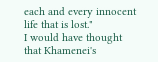each and every innocent life that is lost."
I would have thought that Khamenei's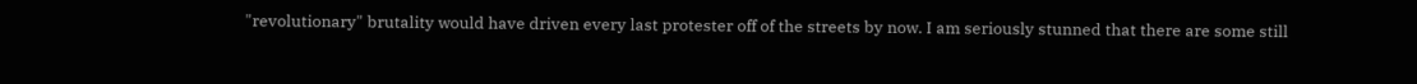"revolutionary" brutality would have driven every last protester off of the streets by now. I am seriously stunned that there are some still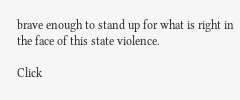brave enough to stand up for what is right in the face of this state violence.

Click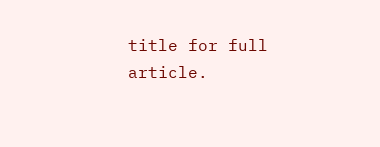title for full article.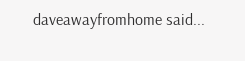daveawayfromhome said...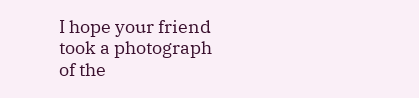I hope your friend took a photograph of the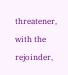threatener, with the rejoinder,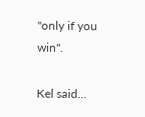"only if you win".

Kel said...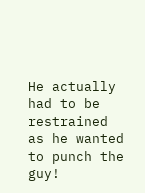He actually had to be restrained as he wanted to punch the guy!